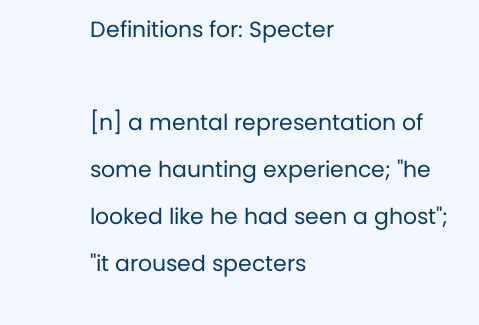Definitions for: Specter

[n] a mental representation of some haunting experience; "he looked like he had seen a ghost"; "it aroused specters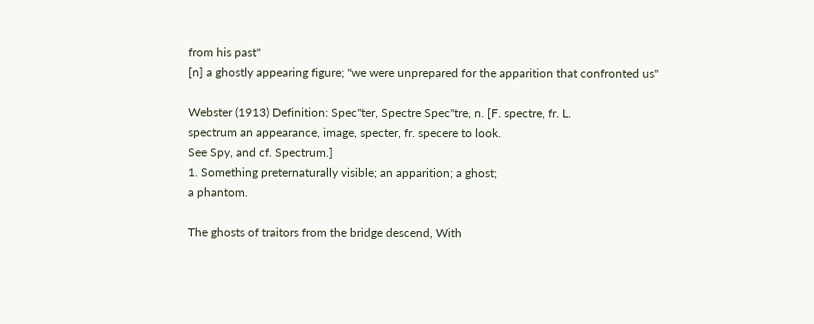from his past"
[n] a ghostly appearing figure; "we were unprepared for the apparition that confronted us"

Webster (1913) Definition: Spec"ter, Spectre Spec"tre, n. [F. spectre, fr. L.
spectrum an appearance, image, specter, fr. specere to look.
See Spy, and cf. Spectrum.]
1. Something preternaturally visible; an apparition; a ghost;
a phantom.

The ghosts of traitors from the bridge descend, With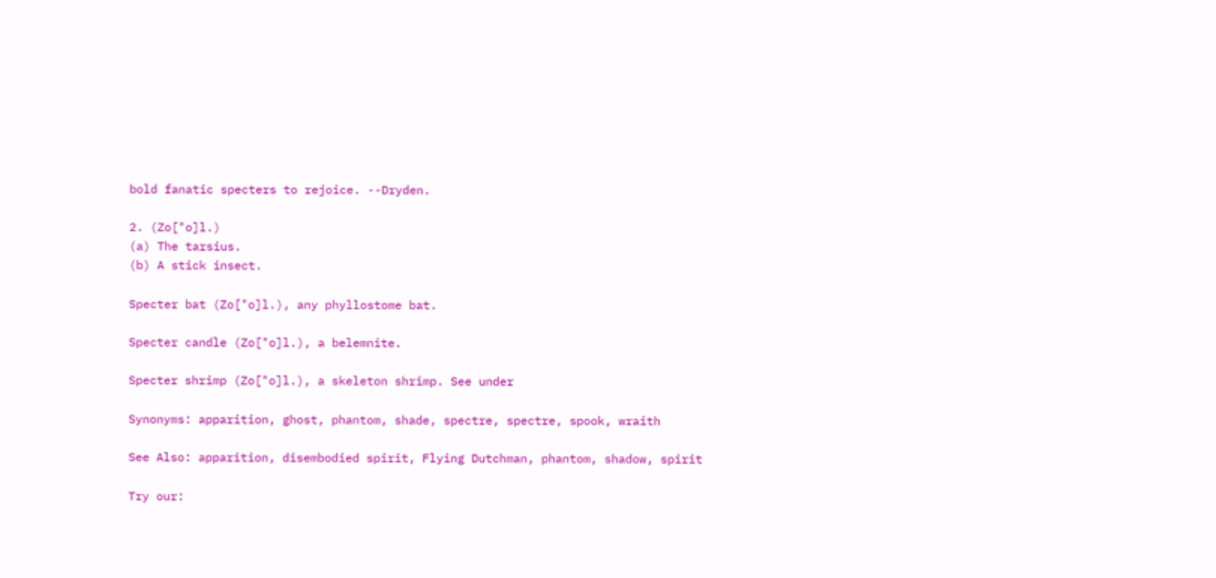bold fanatic specters to rejoice. --Dryden.

2. (Zo["o]l.)
(a) The tarsius.
(b) A stick insect.

Specter bat (Zo["o]l.), any phyllostome bat.

Specter candle (Zo["o]l.), a belemnite.

Specter shrimp (Zo["o]l.), a skeleton shrimp. See under

Synonyms: apparition, ghost, phantom, shade, spectre, spectre, spook, wraith

See Also: apparition, disembodied spirit, Flying Dutchman, phantom, shadow, spirit

Try our: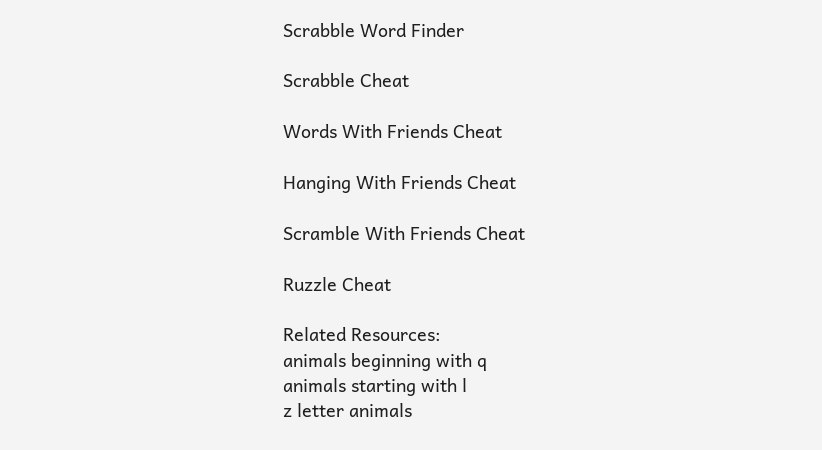Scrabble Word Finder

Scrabble Cheat

Words With Friends Cheat

Hanging With Friends Cheat

Scramble With Friends Cheat

Ruzzle Cheat

Related Resources:
animals beginning with q
animals starting with l
z letter animals